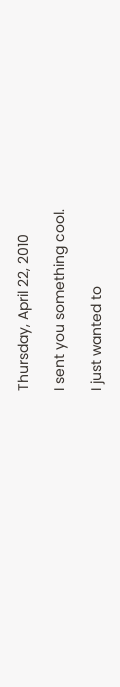Thursday, April 22, 2010

I sent you something cool.

I just wanted to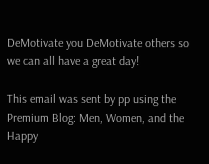DeMotivate you DeMotivate others so we can all have a great day!

This email was sent by pp using the Premium Blog: Men, Women, and the Happy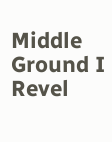Middle Ground I Revel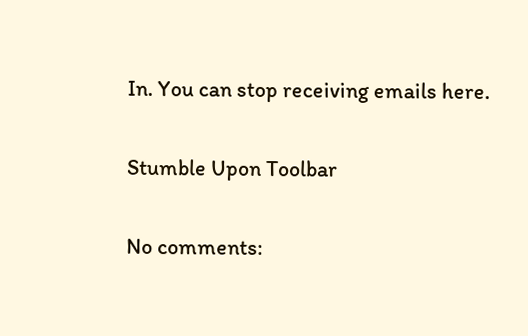In. You can stop receiving emails here.

Stumble Upon Toolbar

No comments: